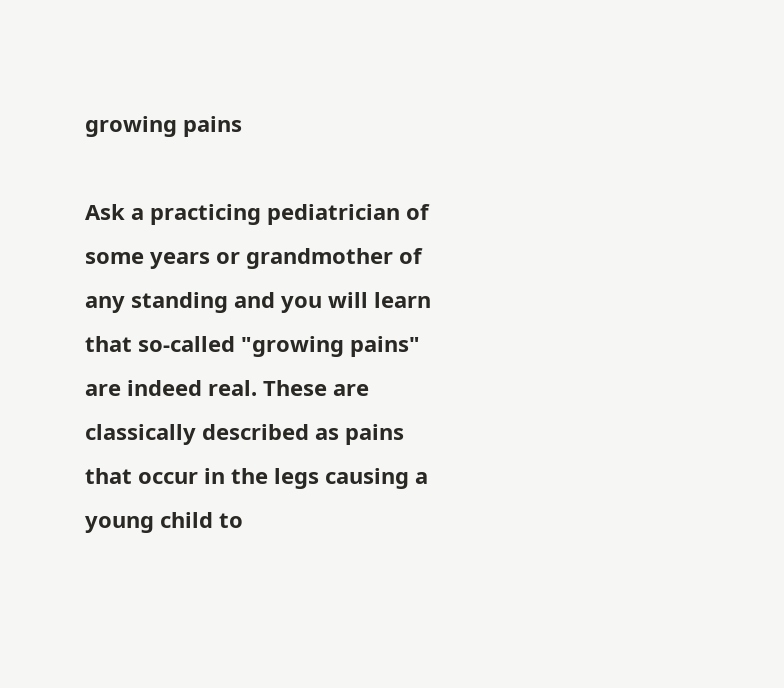growing pains

Ask a practicing pediatrician of some years or grandmother of any standing and you will learn that so-called "growing pains" are indeed real. These are classically described as pains that occur in the legs causing a young child to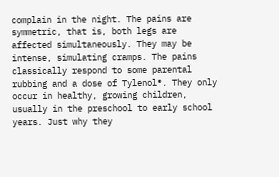complain in the night. The pains are symmetric, that is, both legs are affected simultaneously. They may be intense, simulating cramps. The pains classically respond to some parental rubbing and a dose of Tylenol®. They only occur in healthy, growing children, usually in the preschool to early school years. Just why they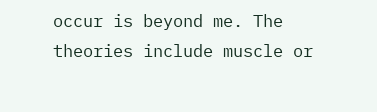occur is beyond me. The theories include muscle or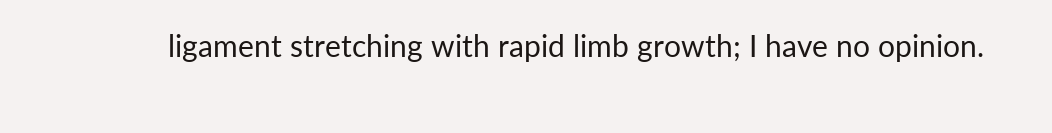ligament stretching with rapid limb growth; I have no opinion.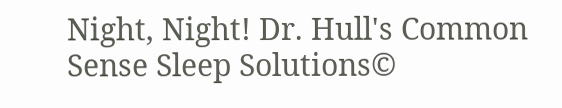Night, Night! Dr. Hull's Common Sense Sleep Solutions©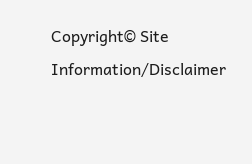Copyright© Site Information/Disclaimer